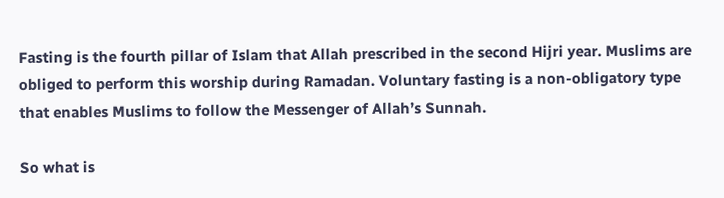Fasting is the fourth pillar of Islam that Allah prescribed in the second Hijri year. Muslims are obliged to perform this worship during Ramadan. Voluntary fasting is a non-obligatory type that enables Muslims to follow the Messenger of Allah’s Sunnah.

So what is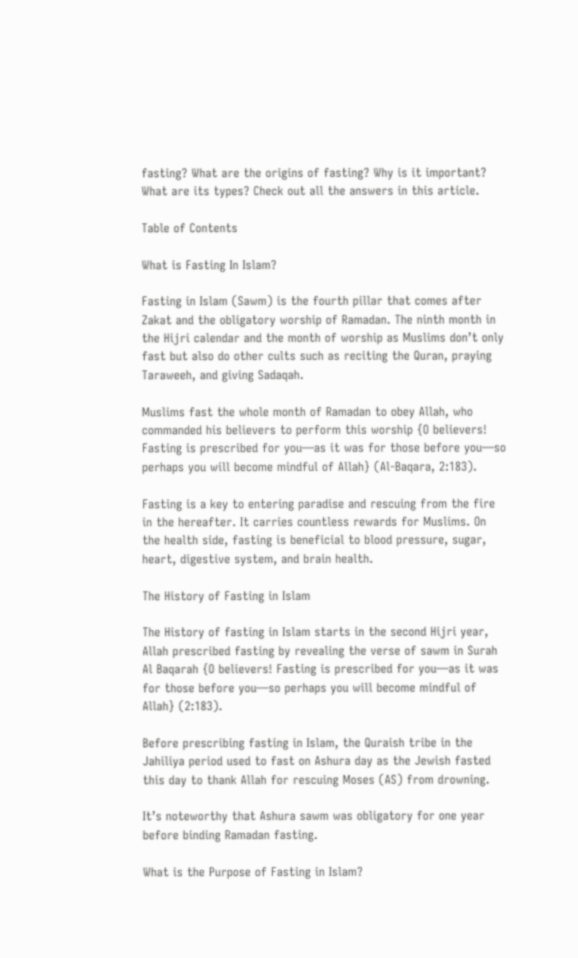fasting? What are the origins of fasting? Why is it important? What are its types? Check out all the answers in this article.

Table of Contents

What is Fasting In Islam?

Fasting in Islam (Sawm) is the fourth pillar that comes after Zakat and the obligatory worship of Ramadan. The ninth month in the Hijri calendar and the month of worship as Muslims don’t only fast but also do other cults such as reciting the Quran, praying Taraweeh, and giving Sadaqah.

Muslims fast the whole month of Ramadan to obey Allah, who commanded his believers to perform this worship {O believers! Fasting is prescribed for you—as it was for those before you—so perhaps you will become mindful of Allah} (Al-Baqara, 2:183).

Fasting is a key to entering paradise and rescuing from the fire in the hereafter. It carries countless rewards for Muslims. On the health side, fasting is beneficial to blood pressure, sugar, heart, digestive system, and brain health.

The History of Fasting in Islam

The History of fasting in Islam starts in the second Hijri year, Allah prescribed fasting by revealing the verse of sawm in Surah Al Baqarah {O believers! Fasting is prescribed for you—as it was for those before you—so perhaps you will become mindful of Allah} (2:183).

Before prescribing fasting in Islam, the Quraish tribe in the Jahiliya period used to fast on Ashura day as the Jewish fasted this day to thank Allah for rescuing Moses (AS) from drowning.

It’s noteworthy that Ashura sawm was obligatory for one year before binding Ramadan fasting.

What is the Purpose of Fasting in Islam?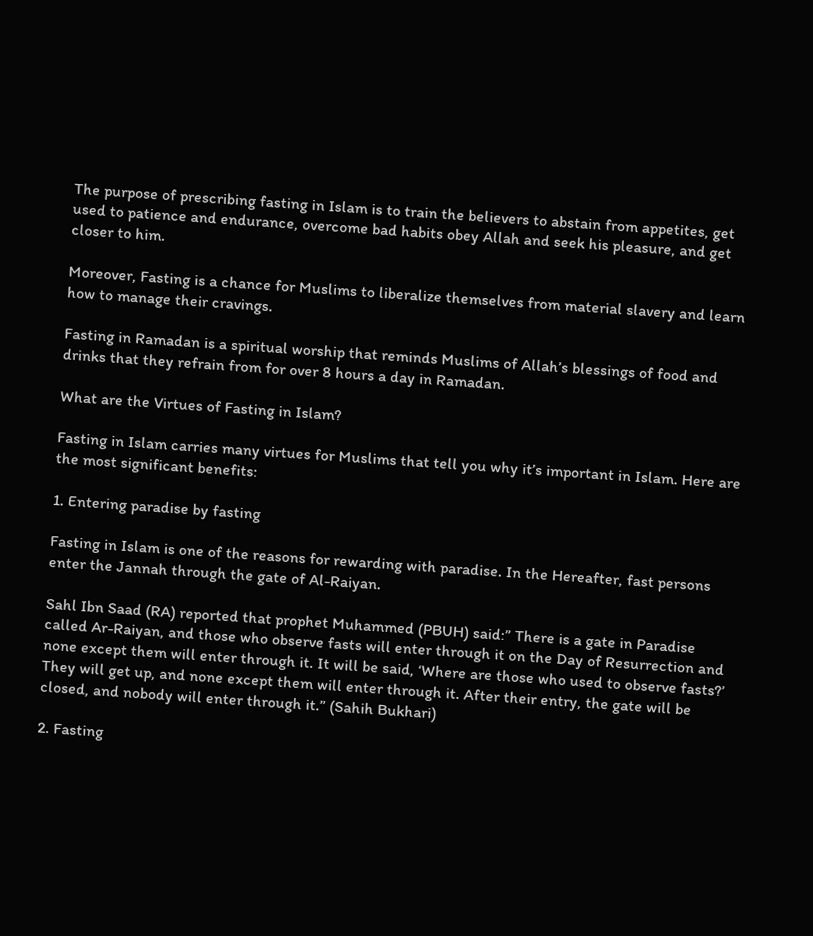The purpose of prescribing fasting in Islam is to train the believers to abstain from appetites, get used to patience and endurance, overcome bad habits obey Allah and seek his pleasure, and get closer to him.

Moreover, Fasting is a chance for Muslims to liberalize themselves from material slavery and learn how to manage their cravings.

Fasting in Ramadan is a spiritual worship that reminds Muslims of Allah’s blessings of food and drinks that they refrain from for over 8 hours a day in Ramadan.

What are the Virtues of Fasting in Islam?

Fasting in Islam carries many virtues for Muslims that tell you why it’s important in Islam. Here are the most significant benefits:

1. Entering paradise by fasting

Fasting in Islam is one of the reasons for rewarding with paradise. In the Hereafter, fast persons enter the Jannah through the gate of Al-Raiyan.

Sahl Ibn Saad (RA) reported that prophet Muhammed (PBUH) said:” There is a gate in Paradise called Ar-Raiyan, and those who observe fasts will enter through it on the Day of Resurrection and none except them will enter through it. It will be said, ‘Where are those who used to observe fasts?’ They will get up, and none except them will enter through it. After their entry, the gate will be closed, and nobody will enter through it.” (Sahih Bukhari)

2. Fasting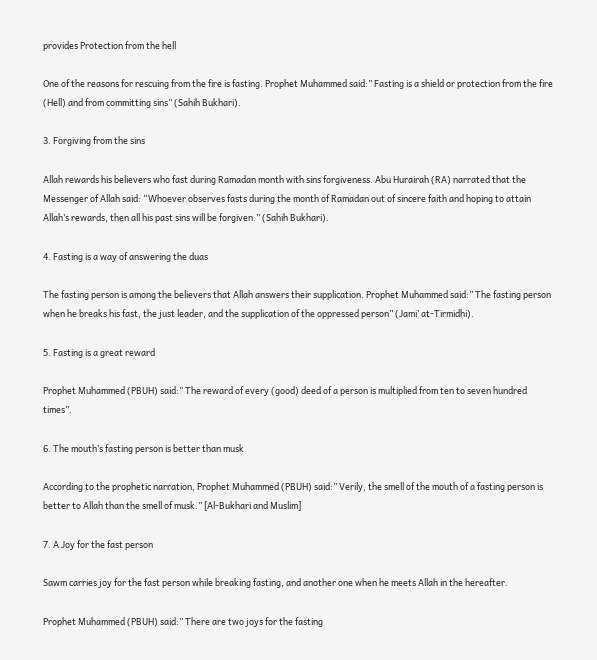provides Protection from the hell

One of the reasons for rescuing from the fire is fasting. Prophet Muhammed said:” Fasting is a shield or protection from the fire (Hell) and from committing sins” (Sahih Bukhari).

3. Forgiving from the sins

Allah rewards his believers who fast during Ramadan month with sins forgiveness. Abu Hurairah (RA) narrated that the Messenger of Allah said: “Whoever observes fasts during the month of Ramadan out of sincere faith and hoping to attain Allah’s rewards, then all his past sins will be forgiven.” (Sahih Bukhari).

4. Fasting is a way of answering the duas

The fasting person is among the believers that Allah answers their supplication. Prophet Muhammed said:” The fasting person when he breaks his fast, the just leader, and the supplication of the oppressed person” (Jami’ at-Tirmidhi).

5. Fasting is a great reward

Prophet Muhammed (PBUH) said:” The reward of every (good) deed of a person is multiplied from ten to seven hundred times”.

6. The mouth’s fasting person is better than musk

According to the prophetic narration, Prophet Muhammed (PBUH) said:” Verily, the smell of the mouth of a fasting person is better to Allah than the smell of musk.” [Al-Bukhari and Muslim]

7. A Joy for the fast person

Sawm carries joy for the fast person while breaking fasting, and another one when he meets Allah in the hereafter.

Prophet Muhammed (PBUH) said:” There are two joys for the fasting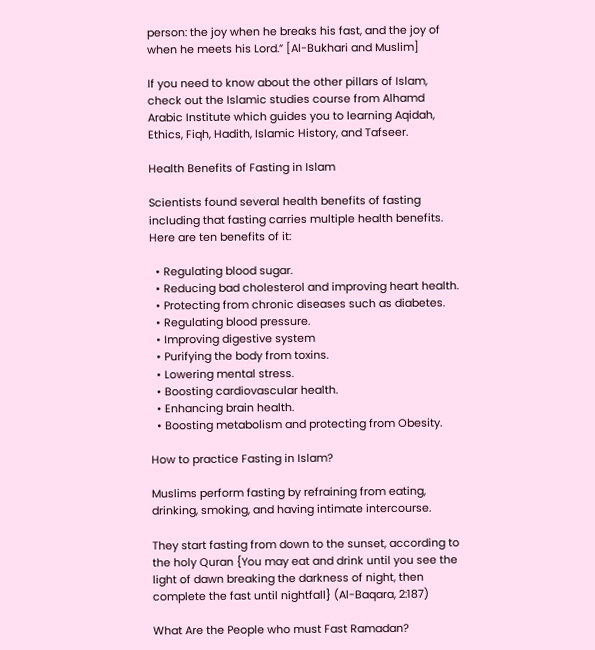person: the joy when he breaks his fast, and the joy of when he meets his Lord.” [Al-Bukhari and Muslim]

If you need to know about the other pillars of Islam, check out the Islamic studies course from Alhamd Arabic Institute which guides you to learning Aqidah, Ethics, Fiqh, Hadith, Islamic History, and Tafseer.

Health Benefits of Fasting in Islam

Scientists found several health benefits of fasting including that fasting carries multiple health benefits. Here are ten benefits of it:

  • Regulating blood sugar.
  • Reducing bad cholesterol and improving heart health.
  • Protecting from chronic diseases such as diabetes.
  • Regulating blood pressure.
  • Improving digestive system
  • Purifying the body from toxins.
  • Lowering mental stress.
  • Boosting cardiovascular health.
  • Enhancing brain health.
  • Boosting metabolism and protecting from Obesity.

How to practice Fasting in Islam?

Muslims perform fasting by refraining from eating, drinking, smoking, and having intimate intercourse.

They start fasting from down to the sunset, according to the holy Quran {You may eat and drink until you see the light of dawn breaking the darkness of night, then complete the fast until nightfall} (Al-Baqara, 2:187)

What Are the People who must Fast Ramadan?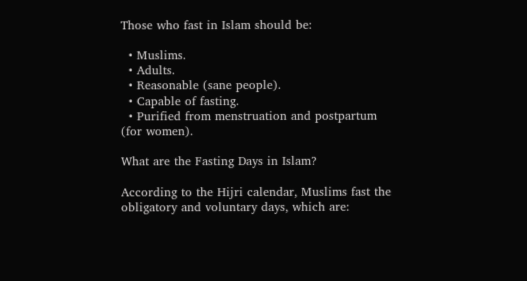Those who fast in Islam should be:

  • Muslims.
  • Adults.
  • Reasonable (sane people).
  • Capable of fasting.
  • Purified from menstruation and postpartum (for women).

What are the Fasting Days in Islam?

According to the Hijri calendar, Muslims fast the obligatory and voluntary days, which are: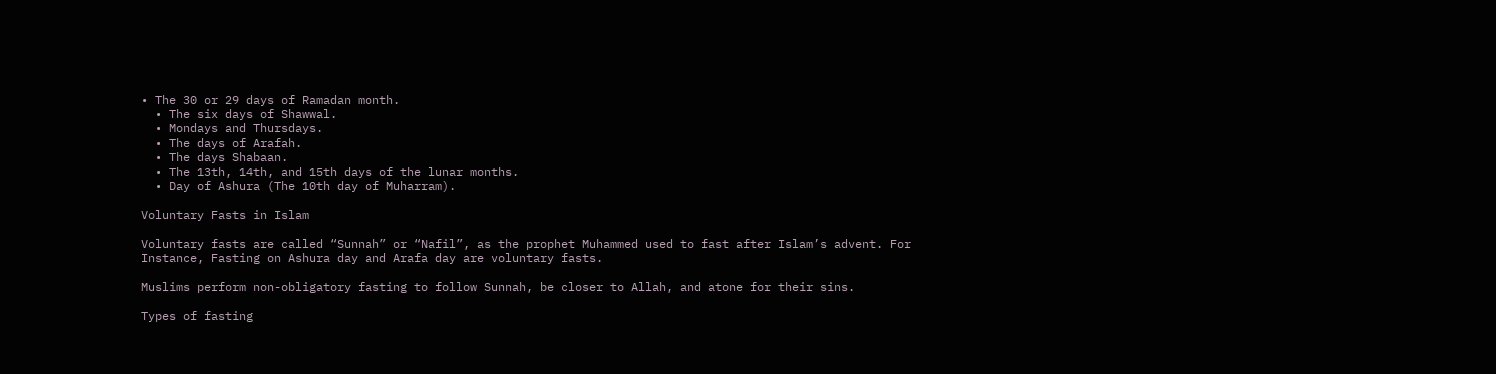• The 30 or 29 days of Ramadan month.
  • The six days of Shawwal.
  • Mondays and Thursdays.
  • The days of Arafah.
  • The days Shabaan.
  • The 13th, 14th, and 15th days of the lunar months.
  • Day of Ashura (The 10th day of Muharram).

Voluntary Fasts in Islam

Voluntary fasts are called “Sunnah” or “Nafil”, as the prophet Muhammed used to fast after Islam’s advent. For Instance, Fasting on Ashura day and Arafa day are voluntary fasts.

Muslims perform non-obligatory fasting to follow Sunnah, be closer to Allah, and atone for their sins.

Types of fasting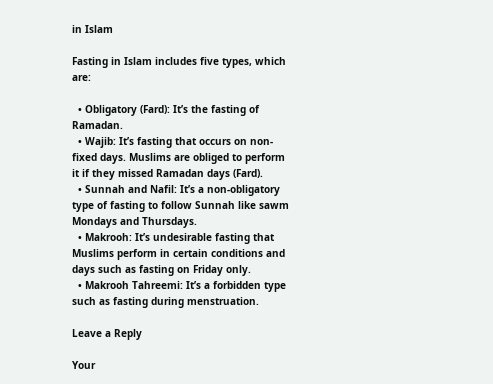in Islam

Fasting in Islam includes five types, which are:

  • Obligatory (Fard): It’s the fasting of Ramadan.
  • Wajib: It’s fasting that occurs on non-fixed days. Muslims are obliged to perform it if they missed Ramadan days (Fard).
  • Sunnah and Nafil: It’s a non-obligatory type of fasting to follow Sunnah like sawm Mondays and Thursdays.
  • Makrooh: It’s undesirable fasting that Muslims perform in certain conditions and days such as fasting on Friday only.
  • Makrooh Tahreemi: It’s a forbidden type such as fasting during menstruation.

Leave a Reply

Your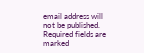email address will not be published. Required fields are marked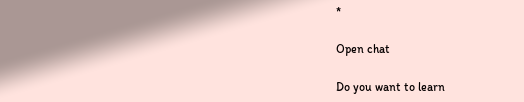*

Open chat

Do you want to learn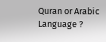Quran or Arabic Language ?